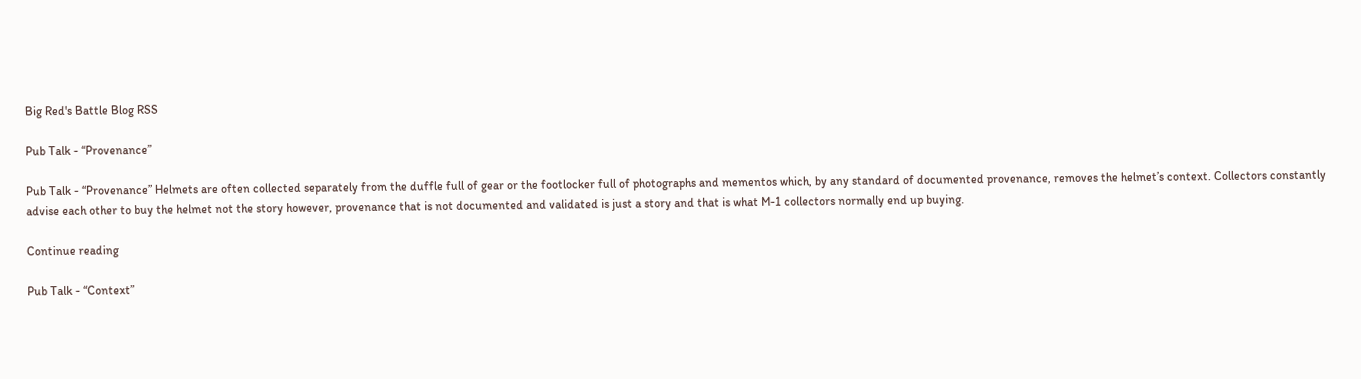Big Red's Battle Blog RSS

Pub Talk - “Provenance”

Pub Talk - “Provenance” Helmets are often collected separately from the duffle full of gear or the footlocker full of photographs and mementos which, by any standard of documented provenance, removes the helmet’s context. Collectors constantly advise each other to buy the helmet not the story however, provenance that is not documented and validated is just a story and that is what M-1 collectors normally end up buying.

Continue reading

Pub Talk - “Context”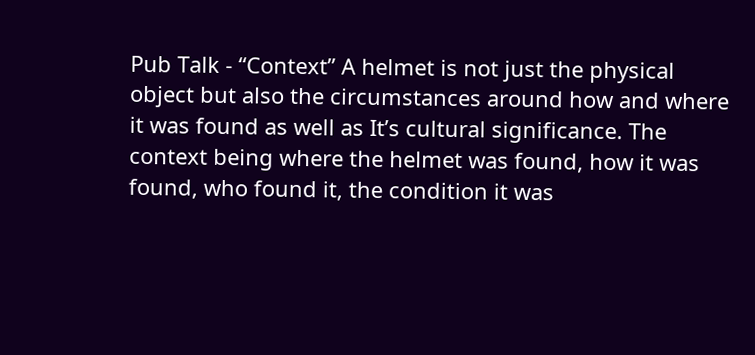Pub Talk - “Context” A helmet is not just the physical object but also the circumstances around how and where it was found as well as It’s cultural significance. The context being where the helmet was found, how it was found, who found it, the condition it was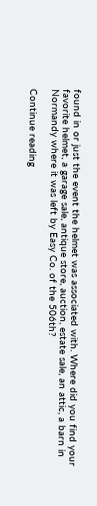found in or just the event the helmet was associated with. Where did you find your favorite helmet, a garage sale, antique store, auction, estate sale, an attic, a barn in Normandy where it was left by Easy Co. of the 506th?

Continue reading